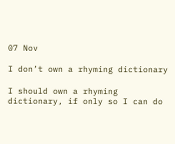07 Nov

I don’t own a rhyming dictionary

I should own a rhyming dictionary, if only so I can do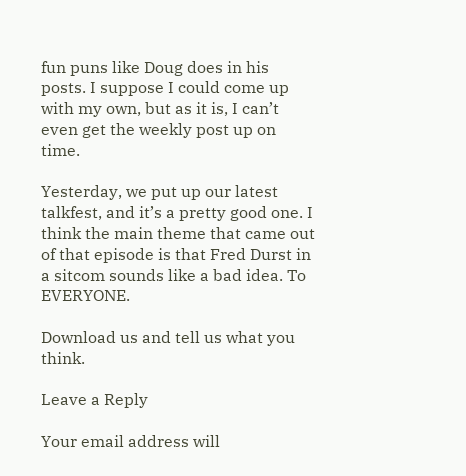fun puns like Doug does in his posts. I suppose I could come up with my own, but as it is, I can’t even get the weekly post up on time.

Yesterday, we put up our latest talkfest, and it’s a pretty good one. I think the main theme that came out of that episode is that Fred Durst in a sitcom sounds like a bad idea. To EVERYONE.

Download us and tell us what you think.

Leave a Reply

Your email address will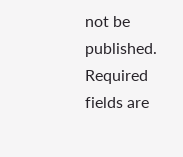not be published. Required fields are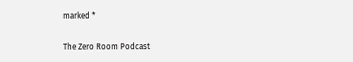marked *

The Zero Room Podcast